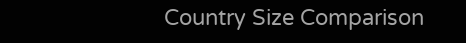Country Size Comparison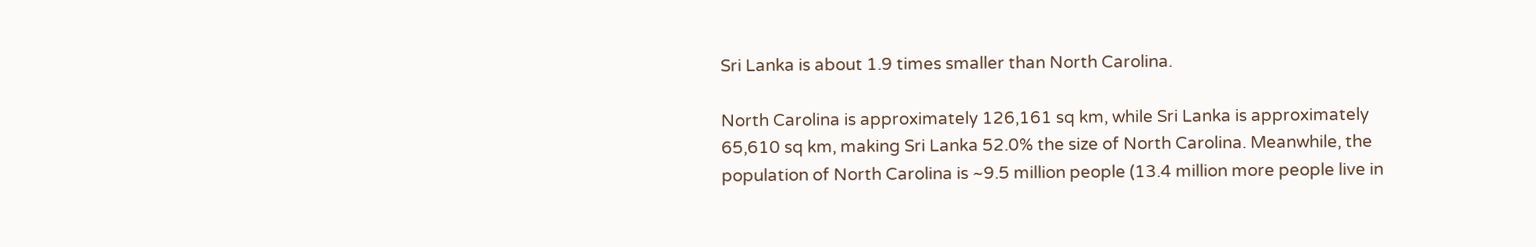Sri Lanka is about 1.9 times smaller than North Carolina.

North Carolina is approximately 126,161 sq km, while Sri Lanka is approximately 65,610 sq km, making Sri Lanka 52.0% the size of North Carolina. Meanwhile, the population of North Carolina is ~9.5 million people (13.4 million more people live in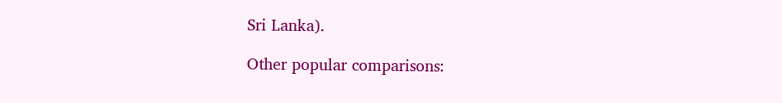Sri Lanka).

Other popular comparisons: